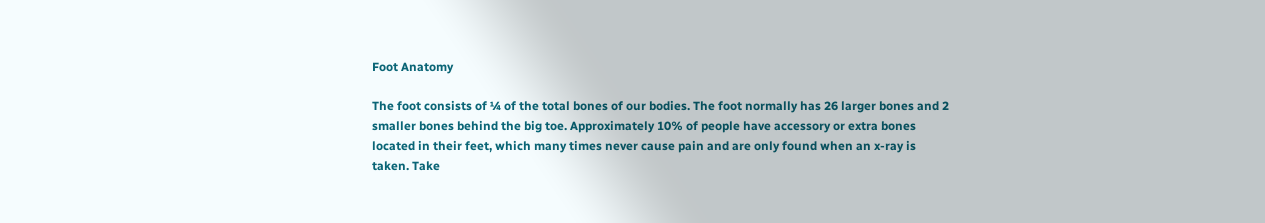Foot Anatomy

The foot consists of ¼ of the total bones of our bodies. The foot normally has 26 larger bones and 2 smaller bones behind the big toe. Approximately 10% of people have accessory or extra bones located in their feet, which many times never cause pain and are only found when an x-ray is taken. Take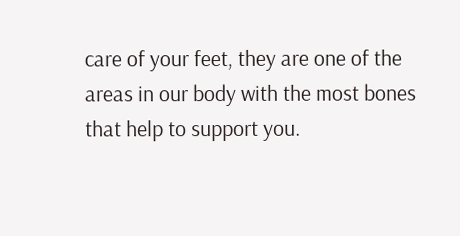care of your feet, they are one of the areas in our body with the most bones that help to support you.